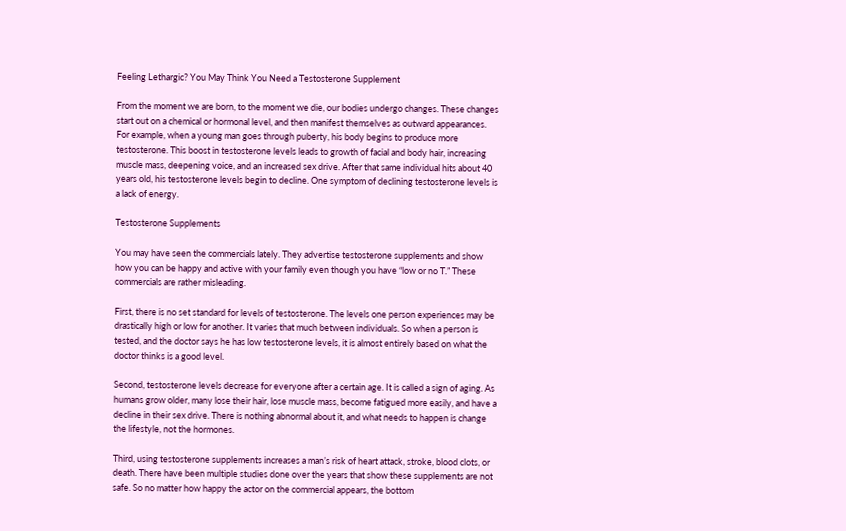Feeling Lethargic? You May Think You Need a Testosterone Supplement

From the moment we are born, to the moment we die, our bodies undergo changes. These changes start out on a chemical or hormonal level, and then manifest themselves as outward appearances. For example, when a young man goes through puberty, his body begins to produce more testosterone. This boost in testosterone levels leads to growth of facial and body hair, increasing muscle mass, deepening voice, and an increased sex drive. After that same individual hits about 40 years old, his testosterone levels begin to decline. One symptom of declining testosterone levels is a lack of energy.

Testosterone Supplements

You may have seen the commercials lately. They advertise testosterone supplements and show how you can be happy and active with your family even though you have “low or no T.” These commercials are rather misleading.

First, there is no set standard for levels of testosterone. The levels one person experiences may be drastically high or low for another. It varies that much between individuals. So when a person is tested, and the doctor says he has low testosterone levels, it is almost entirely based on what the doctor thinks is a good level.

Second, testosterone levels decrease for everyone after a certain age. It is called a sign of aging. As humans grow older, many lose their hair, lose muscle mass, become fatigued more easily, and have a decline in their sex drive. There is nothing abnormal about it, and what needs to happen is change the lifestyle, not the hormones.

Third, using testosterone supplements increases a man’s risk of heart attack, stroke, blood clots, or death. There have been multiple studies done over the years that show these supplements are not safe. So no matter how happy the actor on the commercial appears, the bottom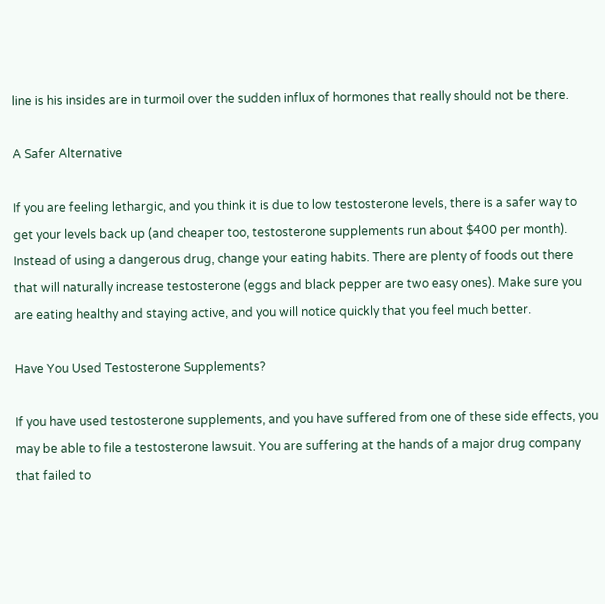line is his insides are in turmoil over the sudden influx of hormones that really should not be there.

A Safer Alternative

If you are feeling lethargic, and you think it is due to low testosterone levels, there is a safer way to get your levels back up (and cheaper too, testosterone supplements run about $400 per month). Instead of using a dangerous drug, change your eating habits. There are plenty of foods out there that will naturally increase testosterone (eggs and black pepper are two easy ones). Make sure you are eating healthy and staying active, and you will notice quickly that you feel much better.

Have You Used Testosterone Supplements?

If you have used testosterone supplements, and you have suffered from one of these side effects, you may be able to file a testosterone lawsuit. You are suffering at the hands of a major drug company that failed to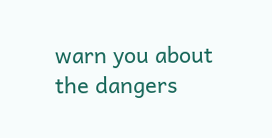warn you about the dangers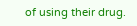of using their drug.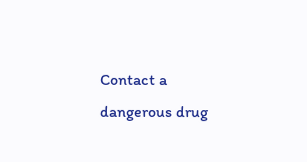Contact a dangerous drug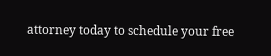attorney today to schedule your free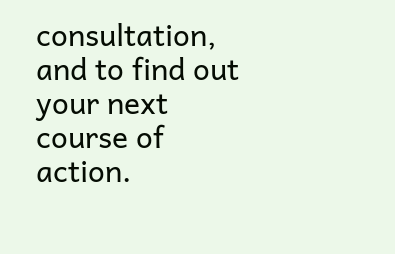consultation, and to find out your next course of action.